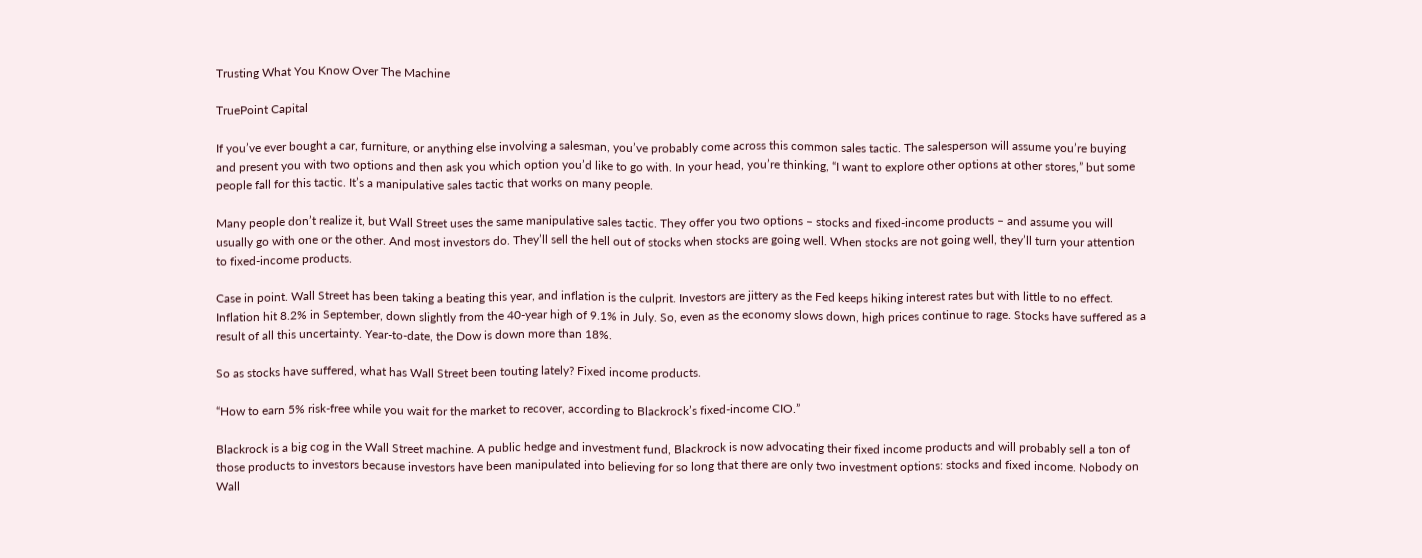Trusting What You Know Over The Machine

TruePoint Capital

If you’ve ever bought a car, furniture, or anything else involving a salesman, you’ve probably come across this common sales tactic. The salesperson will assume you’re buying and present you with two options and then ask you which option you’d like to go with. In your head, you’re thinking, “I want to explore other options at other stores,” but some people fall for this tactic. It’s a manipulative sales tactic that works on many people.

Many people don’t realize it, but Wall Street uses the same manipulative sales tactic. They offer you two options – stocks and fixed-income products – and assume you will usually go with one or the other. And most investors do. They’ll sell the hell out of stocks when stocks are going well. When stocks are not going well, they’ll turn your attention to fixed-income products.

Case in point. Wall Street has been taking a beating this year, and inflation is the culprit. Investors are jittery as the Fed keeps hiking interest rates but with little to no effect. Inflation hit 8.2% in September, down slightly from the 40-year high of 9.1% in July. So, even as the economy slows down, high prices continue to rage. Stocks have suffered as a result of all this uncertainty. Year-to-date, the Dow is down more than 18%.

So as stocks have suffered, what has Wall Street been touting lately? Fixed income products.

“How to earn 5% risk-free while you wait for the market to recover, according to Blackrock’s fixed-income CIO.”

Blackrock is a big cog in the Wall Street machine. A public hedge and investment fund, Blackrock is now advocating their fixed income products and will probably sell a ton of those products to investors because investors have been manipulated into believing for so long that there are only two investment options: stocks and fixed income. Nobody on Wall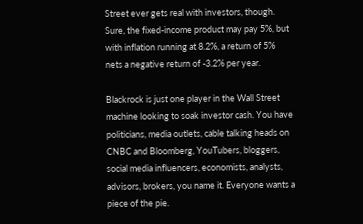Street ever gets real with investors, though. Sure, the fixed-income product may pay 5%, but with inflation running at 8.2%, a return of 5% nets a negative return of -3.2% per year.

Blackrock is just one player in the Wall Street machine looking to soak investor cash. You have politicians, media outlets, cable talking heads on CNBC and Bloomberg, YouTubers, bloggers, social media influencers, economists, analysts, advisors, brokers, you name it. Everyone wants a piece of the pie.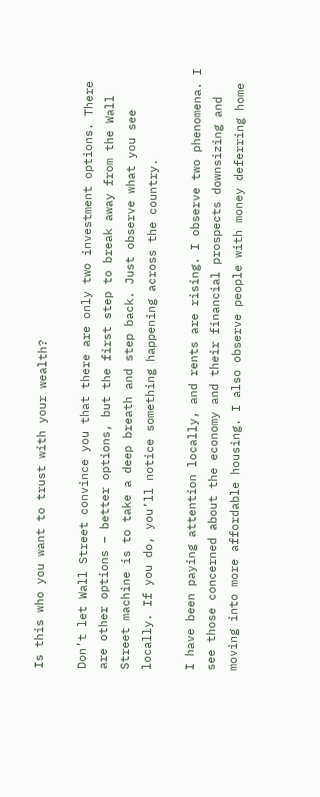Is this who you want to trust with your wealth?

Don’t let Wall Street convince you that there are only two investment options. There are other options – better options, but the first step to break away from the Wall Street machine is to take a deep breath and step back. Just observe what you see locally. If you do, you’ll notice something happening across the country.

I have been paying attention locally, and rents are rising. I observe two phenomena. I see those concerned about the economy and their financial prospects downsizing and moving into more affordable housing. I also observe people with money deferring home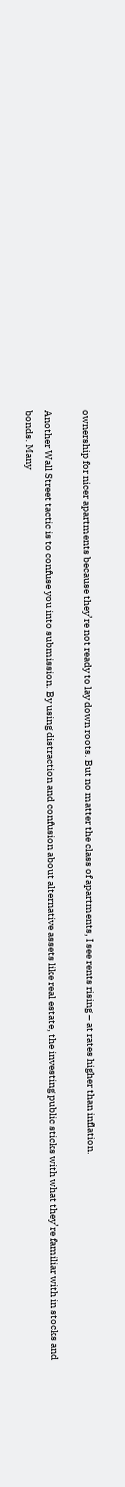ownership for nicer apartments because they’re not ready to lay down roots. But no matter the class of apartments, I see rents rising – at rates higher than inflation.

Another Wall Street tactic is to confuse you into submission. By using distraction and confusion about alternative assets like real estate, the investing public sticks with what they’re familiar with in stocks and bonds. Many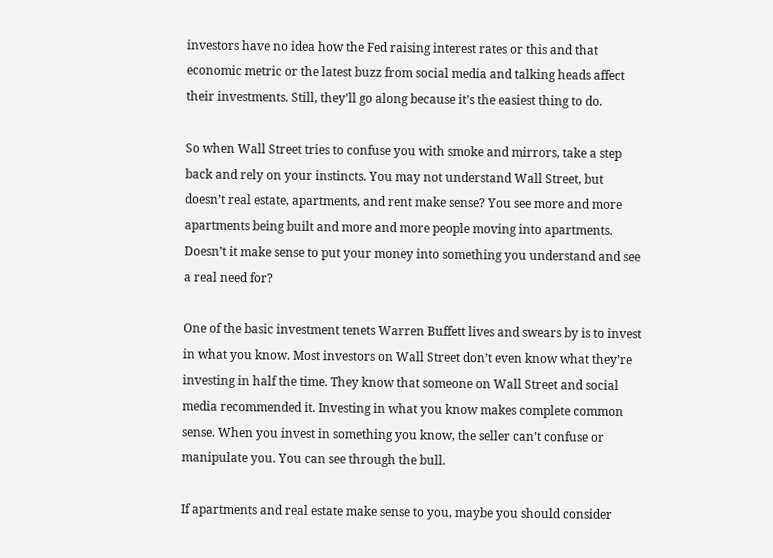investors have no idea how the Fed raising interest rates or this and that economic metric or the latest buzz from social media and talking heads affect their investments. Still, they’ll go along because it’s the easiest thing to do.

So when Wall Street tries to confuse you with smoke and mirrors, take a step back and rely on your instincts. You may not understand Wall Street, but doesn’t real estate, apartments, and rent make sense? You see more and more apartments being built and more and more people moving into apartments. Doesn’t it make sense to put your money into something you understand and see a real need for?

One of the basic investment tenets Warren Buffett lives and swears by is to invest in what you know. Most investors on Wall Street don’t even know what they’re investing in half the time. They know that someone on Wall Street and social media recommended it. Investing in what you know makes complete common sense. When you invest in something you know, the seller can’t confuse or manipulate you. You can see through the bull.

If apartments and real estate make sense to you, maybe you should consider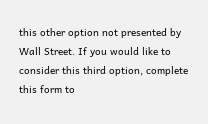this other option not presented by Wall Street. If you would like to consider this third option, complete this form to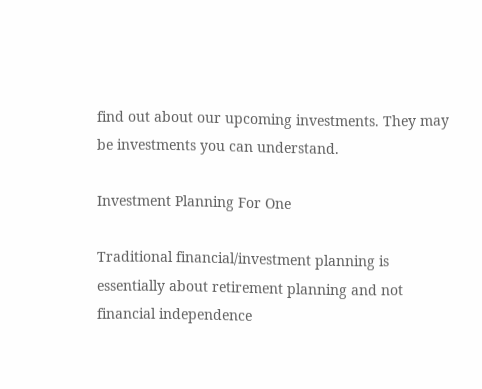find out about our upcoming investments. They may be investments you can understand.

Investment Planning For One

Traditional financial/investment planning is essentially about retirement planning and not financial independence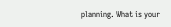planning. What is your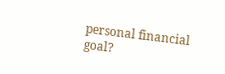personal financial goal?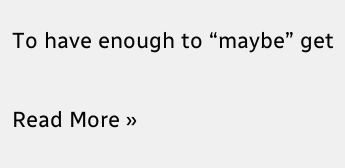To have enough to “maybe” get

Read More »